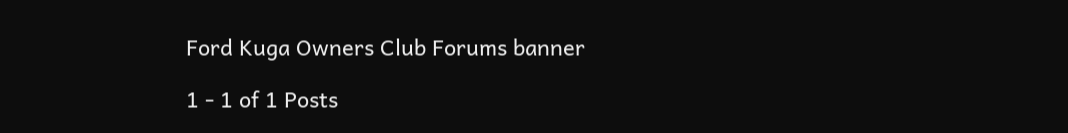Ford Kuga Owners Club Forums banner

1 - 1 of 1 Posts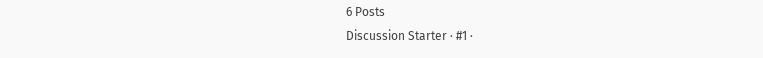6 Posts
Discussion Starter · #1 ·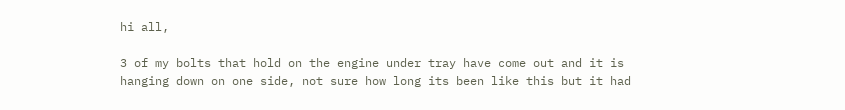hi all,

3 of my bolts that hold on the engine under tray have come out and it is hanging down on one side, not sure how long its been like this but it had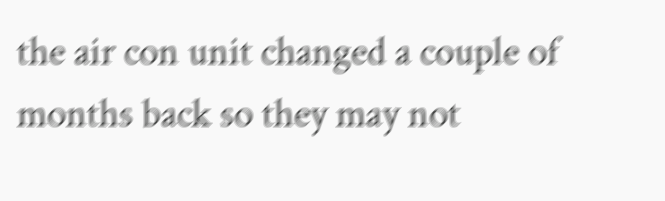the air con unit changed a couple of months back so they may not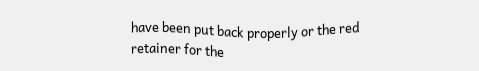have been put back properly or the red retainer for the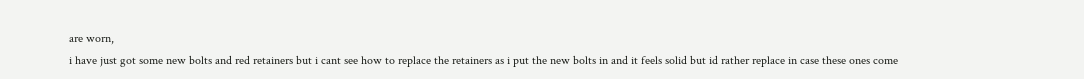are worn,
i have just got some new bolts and red retainers but i cant see how to replace the retainers as i put the new bolts in and it feels solid but id rather replace in case these ones come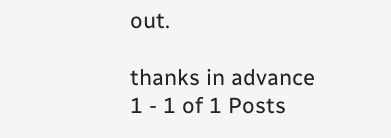out.

thanks in advance
1 - 1 of 1 Posts